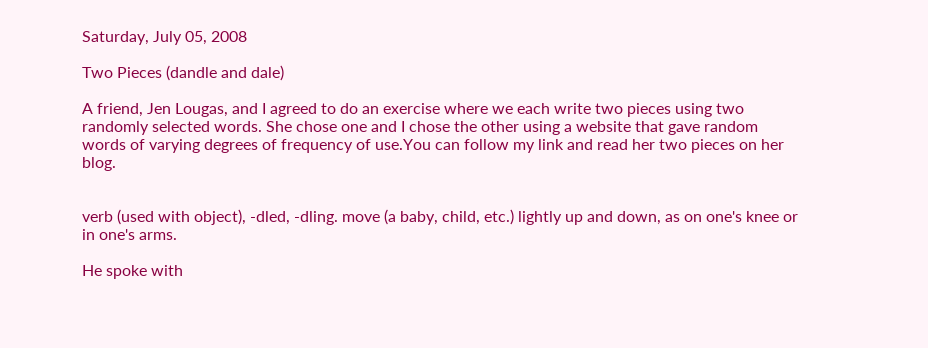Saturday, July 05, 2008

Two Pieces (dandle and dale)

A friend, Jen Lougas, and I agreed to do an exercise where we each write two pieces using two randomly selected words. She chose one and I chose the other using a website that gave random words of varying degrees of frequency of use.You can follow my link and read her two pieces on her blog.


verb (used with object), -dled, -dling. move (a baby, child, etc.) lightly up and down, as on one's knee or in one's arms.

He spoke with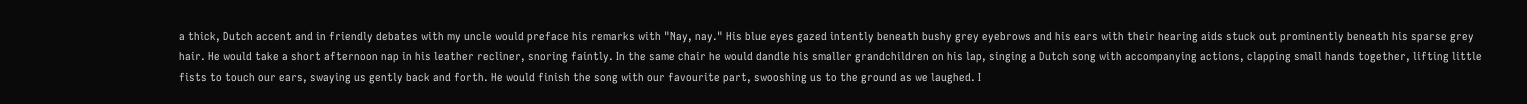a thick, Dutch accent and in friendly debates with my uncle would preface his remarks with "Nay, nay." His blue eyes gazed intently beneath bushy grey eyebrows and his ears with their hearing aids stuck out prominently beneath his sparse grey hair. He would take a short afternoon nap in his leather recliner, snoring faintly. In the same chair he would dandle his smaller grandchildren on his lap, singing a Dutch song with accompanying actions, clapping small hands together, lifting little fists to touch our ears, swaying us gently back and forth. He would finish the song with our favourite part, swooshing us to the ground as we laughed. I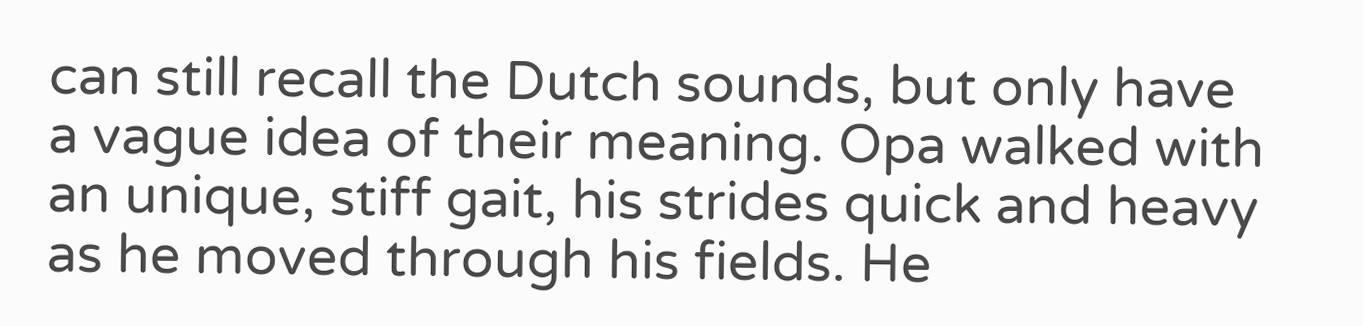can still recall the Dutch sounds, but only have a vague idea of their meaning. Opa walked with an unique, stiff gait, his strides quick and heavy as he moved through his fields. He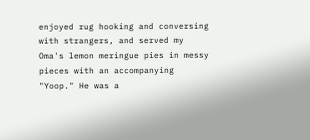enjoyed rug hooking and conversing with strangers, and served my Oma's lemon meringue pies in messy pieces with an accompanying "Yoop." He was a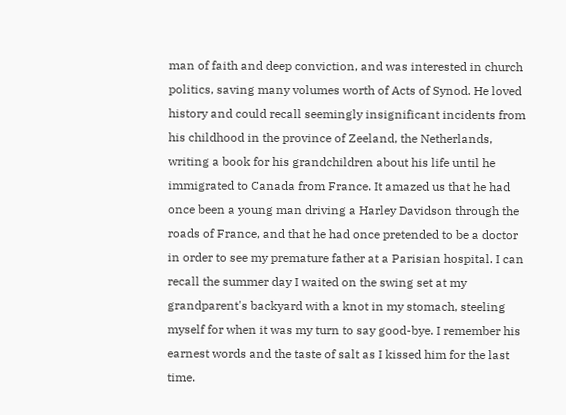man of faith and deep conviction, and was interested in church politics, saving many volumes worth of Acts of Synod. He loved history and could recall seemingly insignificant incidents from his childhood in the province of Zeeland, the Netherlands, writing a book for his grandchildren about his life until he immigrated to Canada from France. It amazed us that he had once been a young man driving a Harley Davidson through the roads of France, and that he had once pretended to be a doctor in order to see my premature father at a Parisian hospital. I can recall the summer day I waited on the swing set at my grandparent's backyard with a knot in my stomach, steeling myself for when it was my turn to say good-bye. I remember his earnest words and the taste of salt as I kissed him for the last time.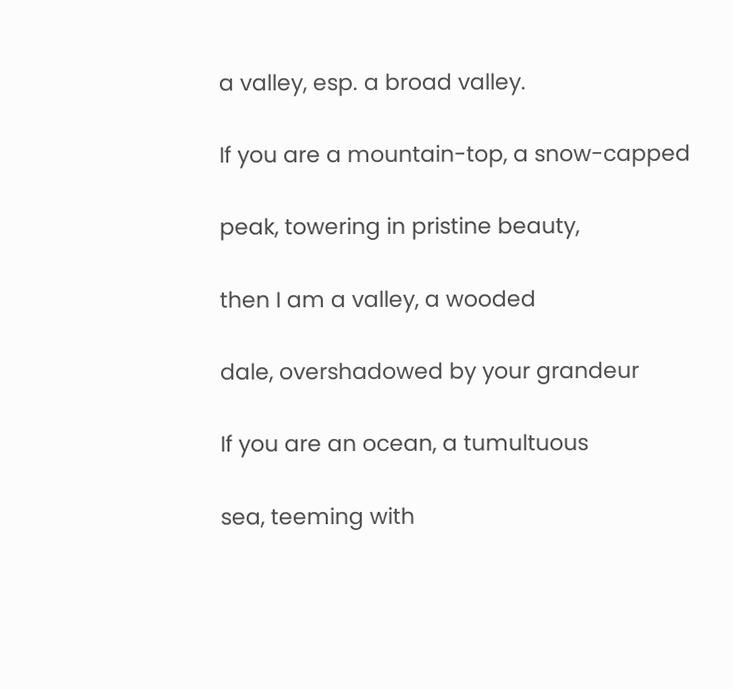a valley, esp. a broad valley.

If you are a mountain-top, a snow-capped

peak, towering in pristine beauty,

then I am a valley, a wooded

dale, overshadowed by your grandeur

If you are an ocean, a tumultuous

sea, teeming with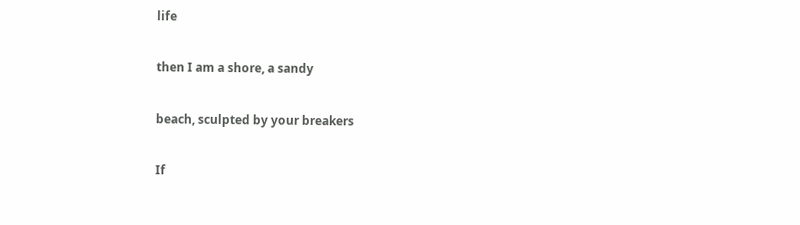life

then I am a shore, a sandy

beach, sculpted by your breakers

If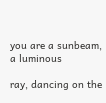you are a sunbeam, a luminous

ray, dancing on the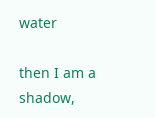water

then I am a shadow,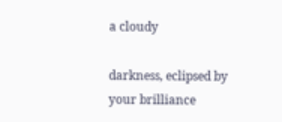a cloudy

darkness, eclipsed by your brilliance